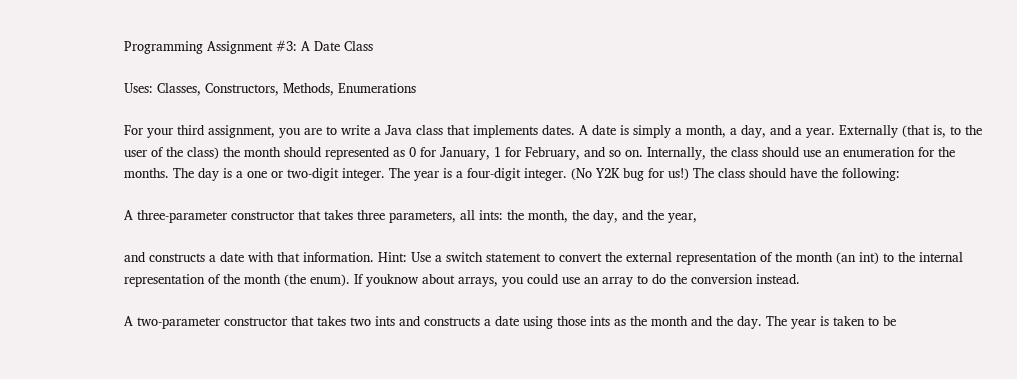Programming Assignment #3: A Date Class

Uses: Classes, Constructors, Methods, Enumerations

For your third assignment, you are to write a Java class that implements dates. A date is simply a month, a day, and a year. Externally (that is, to the user of the class) the month should represented as 0 for January, 1 for February, and so on. Internally, the class should use an enumeration for the months. The day is a one or two-digit integer. The year is a four-digit integer. (No Y2K bug for us!) The class should have the following:

A three-parameter constructor that takes three parameters, all ints: the month, the day, and the year,

and constructs a date with that information. Hint: Use a switch statement to convert the external representation of the month (an int) to the internal representation of the month (the enum). If youknow about arrays, you could use an array to do the conversion instead.

A two-parameter constructor that takes two ints and constructs a date using those ints as the month and the day. The year is taken to be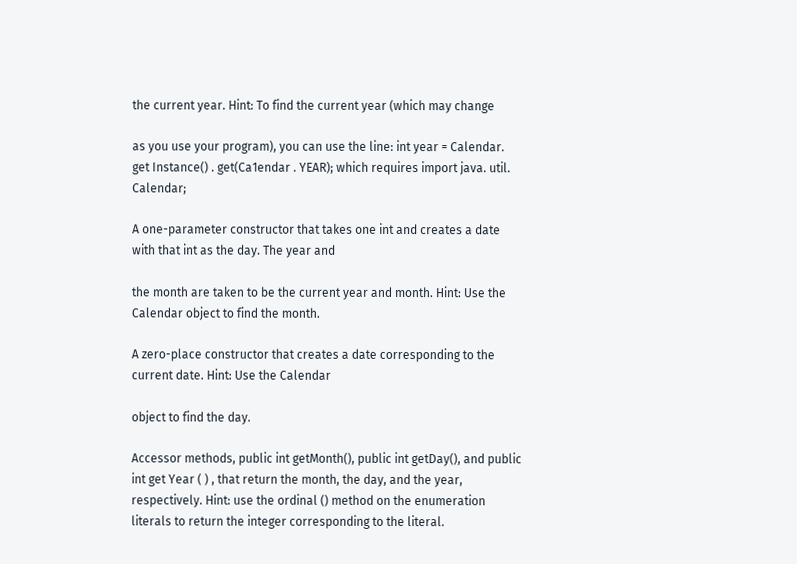the current year. Hint: To find the current year (which may change

as you use your program), you can use the line: int year = Calendar. get Instance() . get(Ca1endar . YEAR); which requires import java. util. Calendar;

A one-parameter constructor that takes one int and creates a date with that int as the day. The year and

the month are taken to be the current year and month. Hint: Use the Calendar object to find the month.

A zero-place constructor that creates a date corresponding to the current date. Hint: Use the Calendar

object to find the day.

Accessor methods, public int getMonth(), public int getDay(), and public int get Year ( ) , that return the month, the day, and the year, respectively. Hint: use the ordinal () method on the enumeration literals to return the integer corresponding to the literal.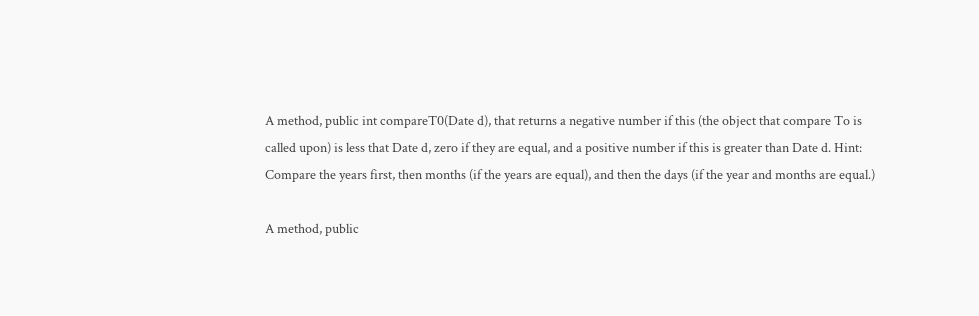A method, public int compareT0(Date d), that returns a negative number if this (the object that compare To is called upon) is less that Date d, zero if they are equal, and a positive number if this is greater than Date d. Hint: Compare the years first, then months (if the years are equal), and then the days (if the year and months are equal.)

A method, public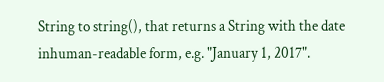String to string(), that returns a String with the date inhuman-readable form, e.g. "January 1, 2017".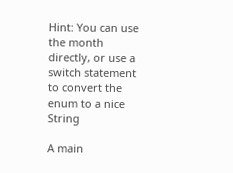Hint: You can use the month directly, or use a switch statement to convert the enum to a nice String

A main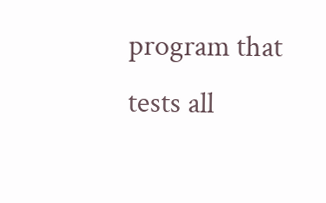program that tests all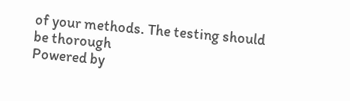of your methods. The testing should be thorough
Powered by